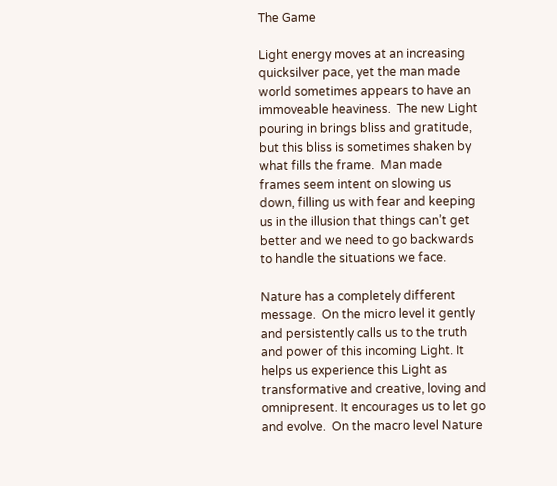The Game

Light energy moves at an increasing quicksilver pace, yet the man made world sometimes appears to have an immoveable heaviness.  The new Light pouring in brings bliss and gratitude, but this bliss is sometimes shaken by what fills the frame.  Man made frames seem intent on slowing us down, filling us with fear and keeping us in the illusion that things can’t get better and we need to go backwards to handle the situations we face.

Nature has a completely different message.  On the micro level it gently and persistently calls us to the truth and power of this incoming Light. It helps us experience this Light as transformative and creative, loving and omnipresent. It encourages us to let go and evolve.  On the macro level Nature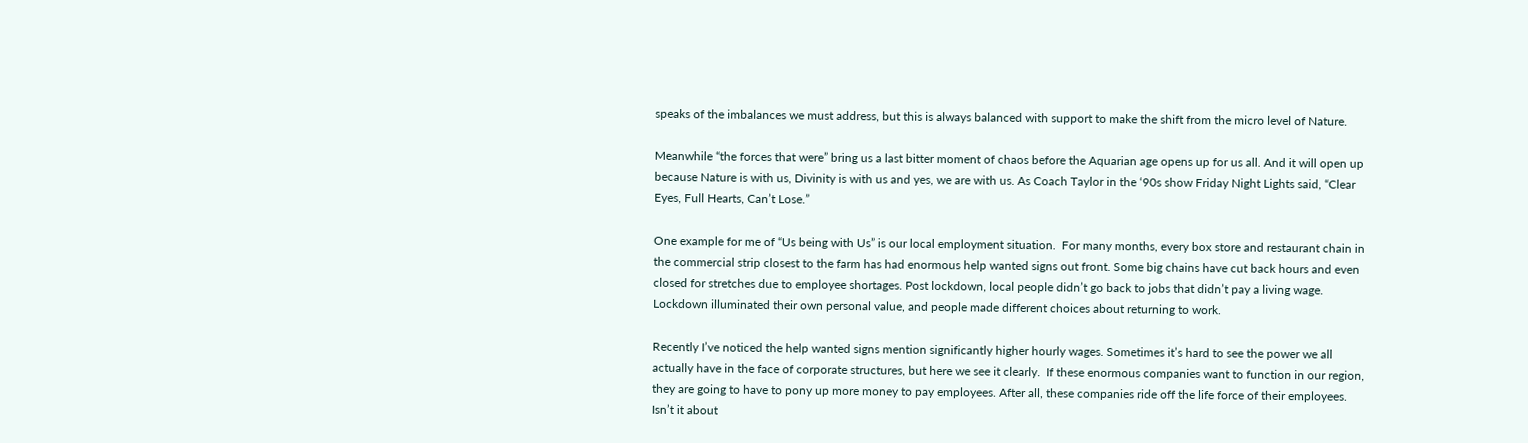speaks of the imbalances we must address, but this is always balanced with support to make the shift from the micro level of Nature.

Meanwhile “the forces that were” bring us a last bitter moment of chaos before the Aquarian age opens up for us all. And it will open up because Nature is with us, Divinity is with us and yes, we are with us. As Coach Taylor in the ‘90s show Friday Night Lights said, “Clear Eyes, Full Hearts, Can’t Lose.”

One example for me of “Us being with Us” is our local employment situation.  For many months, every box store and restaurant chain in the commercial strip closest to the farm has had enormous help wanted signs out front. Some big chains have cut back hours and even closed for stretches due to employee shortages. Post lockdown, local people didn’t go back to jobs that didn’t pay a living wage. Lockdown illuminated their own personal value, and people made different choices about returning to work.

Recently I’ve noticed the help wanted signs mention significantly higher hourly wages. Sometimes it’s hard to see the power we all actually have in the face of corporate structures, but here we see it clearly.  If these enormous companies want to function in our region, they are going to have to pony up more money to pay employees. After all, these companies ride off the life force of their employees.  Isn’t it about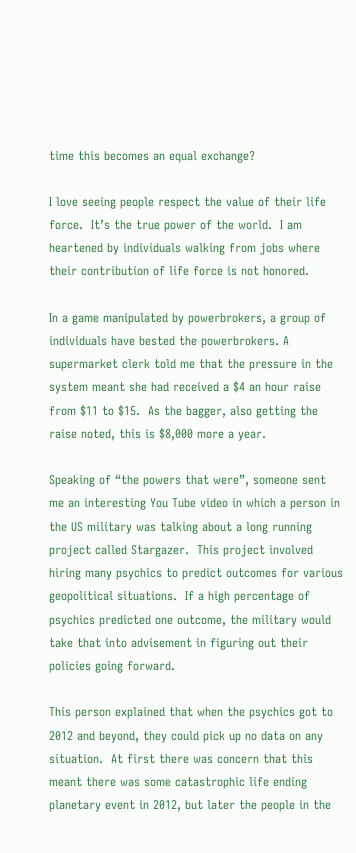time this becomes an equal exchange?

I love seeing people respect the value of their life force.  It’s the true power of the world.  I am heartened by individuals walking from jobs where their contribution of life force is not honored.

In a game manipulated by powerbrokers, a group of individuals have bested the powerbrokers. A supermarket clerk told me that the pressure in the system meant she had received a $4 an hour raise from $11 to $15.  As the bagger, also getting the raise noted, this is $8,000 more a year.

Speaking of “the powers that were”, someone sent me an interesting You Tube video in which a person in the US military was talking about a long running project called Stargazer.  This project involved hiring many psychics to predict outcomes for various geopolitical situations.  If a high percentage of psychics predicted one outcome, the military would take that into advisement in figuring out their policies going forward.

This person explained that when the psychics got to 2012 and beyond, they could pick up no data on any situation.  At first there was concern that this meant there was some catastrophic life ending planetary event in 2012, but later the people in the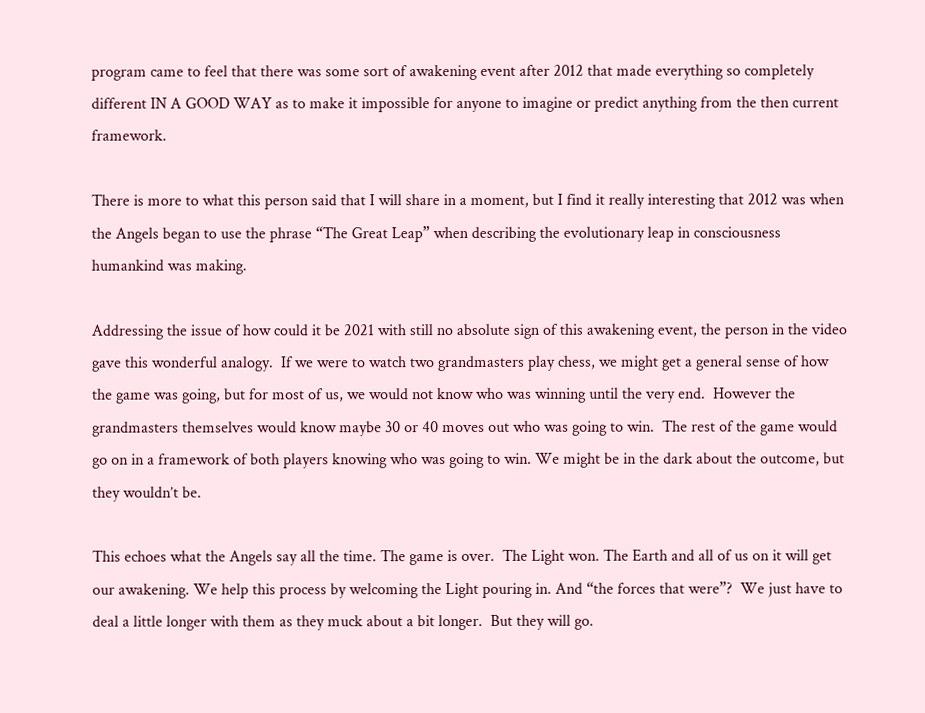program came to feel that there was some sort of awakening event after 2012 that made everything so completely different IN A GOOD WAY as to make it impossible for anyone to imagine or predict anything from the then current framework.

There is more to what this person said that I will share in a moment, but I find it really interesting that 2012 was when the Angels began to use the phrase “The Great Leap” when describing the evolutionary leap in consciousness humankind was making.

Addressing the issue of how could it be 2021 with still no absolute sign of this awakening event, the person in the video gave this wonderful analogy.  If we were to watch two grandmasters play chess, we might get a general sense of how the game was going, but for most of us, we would not know who was winning until the very end.  However the grandmasters themselves would know maybe 30 or 40 moves out who was going to win.  The rest of the game would go on in a framework of both players knowing who was going to win. We might be in the dark about the outcome, but they wouldn’t be.

This echoes what the Angels say all the time. The game is over.  The Light won. The Earth and all of us on it will get our awakening. We help this process by welcoming the Light pouring in. And “the forces that were”?  We just have to deal a little longer with them as they muck about a bit longer.  But they will go.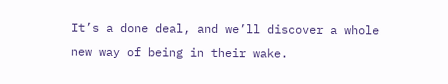It’s a done deal, and we’ll discover a whole new way of being in their wake.